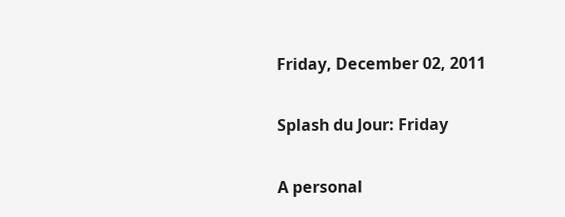Friday, December 02, 2011

Splash du Jour: Friday

A personal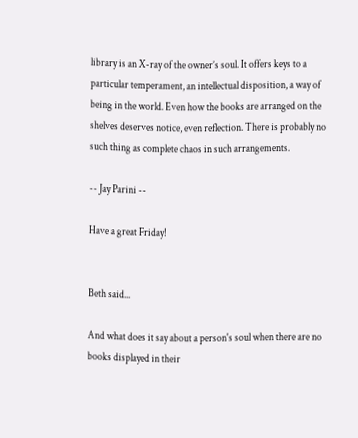library is an X-ray of the owner’s soul. It offers keys to a particular temperament, an intellectual disposition, a way of being in the world. Even how the books are arranged on the shelves deserves notice, even reflection. There is probably no such thing as complete chaos in such arrangements.

-- Jay Parini --

Have a great Friday!


Beth said...

And what does it say about a person's soul when there are no books displayed in their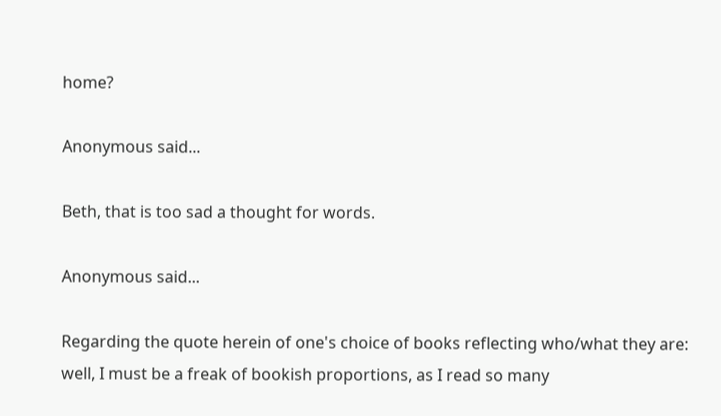home?

Anonymous said...

Beth, that is too sad a thought for words.

Anonymous said...

Regarding the quote herein of one's choice of books reflecting who/what they are: well, I must be a freak of bookish proportions, as I read so many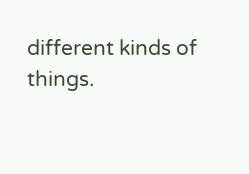different kinds of things.